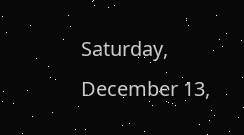Saturday, December 13,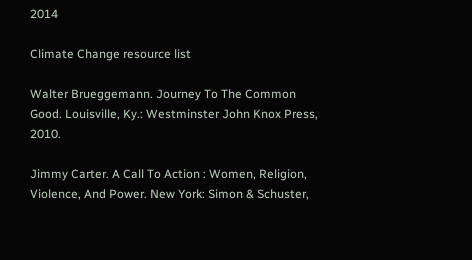2014

Climate Change resource list

Walter Brueggemann. Journey To The Common Good. Louisville, Ky.: Westminster John Knox Press, 2010.

Jimmy Carter. A Call To Action : Women, Religion, Violence, And Power. New York: Simon & Schuster,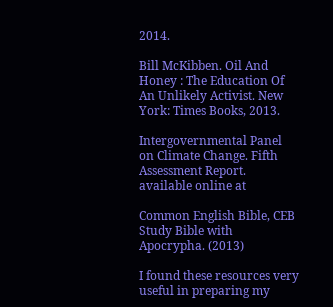2014.

Bill McKibben. Oil And Honey : The Education Of An Unlikely Activist. New York: Times Books, 2013.

Intergovernmental Panel on Climate Change. Fifth Assessment Report. available online at

Common English Bible, CEB Study Bible with Apocrypha. (2013)

I found these resources very useful in preparing my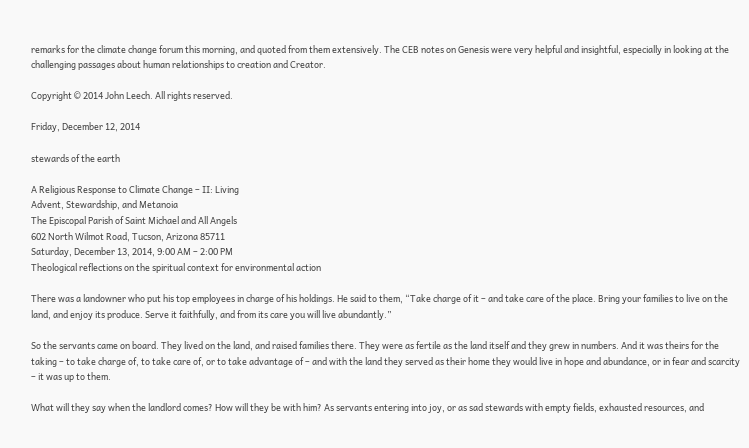remarks for the climate change forum this morning, and quoted from them extensively. The CEB notes on Genesis were very helpful and insightful, especially in looking at the challenging passages about human relationships to creation and Creator.

Copyright © 2014 John Leech. All rights reserved.

Friday, December 12, 2014

stewards of the earth

A Religious Response to Climate Change – II: Living
Advent, Stewardship, and Metanoia
The Episcopal Parish of Saint Michael and All Angels
602 North Wilmot Road, Tucson, Arizona 85711
Saturday, December 13, 2014, 9:00 AM – 2:00 PM
Theological reflections on the spiritual context for environmental action

There was a landowner who put his top employees in charge of his holdings. He said to them, “Take charge of it – and take care of the place. Bring your families to live on the land, and enjoy its produce. Serve it faithfully, and from its care you will live abundantly.”

So the servants came on board. They lived on the land, and raised families there. They were as fertile as the land itself and they grew in numbers. And it was theirs for the taking – to take charge of, to take care of, or to take advantage of – and with the land they served as their home they would live in hope and abundance, or in fear and scarcity – it was up to them.

What will they say when the landlord comes? How will they be with him? As servants entering into joy, or as sad stewards with empty fields, exhausted resources, and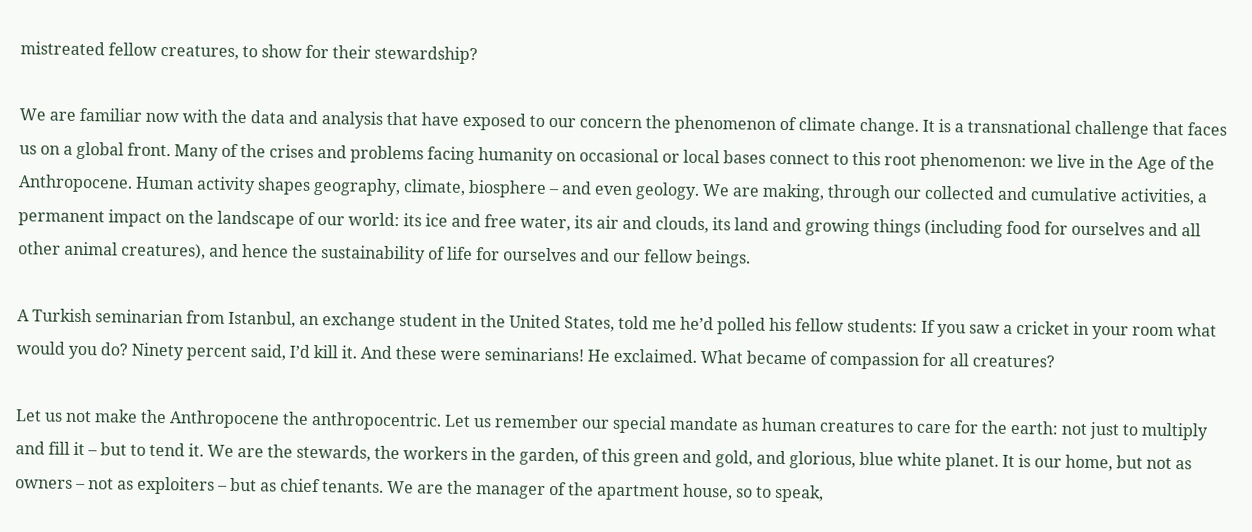mistreated fellow creatures, to show for their stewardship?

We are familiar now with the data and analysis that have exposed to our concern the phenomenon of climate change. It is a transnational challenge that faces us on a global front. Many of the crises and problems facing humanity on occasional or local bases connect to this root phenomenon: we live in the Age of the Anthropocene. Human activity shapes geography, climate, biosphere – and even geology. We are making, through our collected and cumulative activities, a permanent impact on the landscape of our world: its ice and free water, its air and clouds, its land and growing things (including food for ourselves and all other animal creatures), and hence the sustainability of life for ourselves and our fellow beings.

A Turkish seminarian from Istanbul, an exchange student in the United States, told me he’d polled his fellow students: If you saw a cricket in your room what would you do? Ninety percent said, I’d kill it. And these were seminarians! He exclaimed. What became of compassion for all creatures?

Let us not make the Anthropocene the anthropocentric. Let us remember our special mandate as human creatures to care for the earth: not just to multiply and fill it – but to tend it. We are the stewards, the workers in the garden, of this green and gold, and glorious, blue white planet. It is our home, but not as owners – not as exploiters – but as chief tenants. We are the manager of the apartment house, so to speak,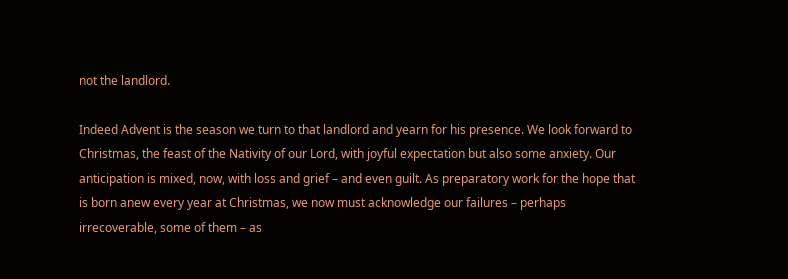not the landlord.

Indeed Advent is the season we turn to that landlord and yearn for his presence. We look forward to Christmas, the feast of the Nativity of our Lord, with joyful expectation but also some anxiety. Our anticipation is mixed, now, with loss and grief – and even guilt. As preparatory work for the hope that is born anew every year at Christmas, we now must acknowledge our failures – perhaps irrecoverable, some of them – as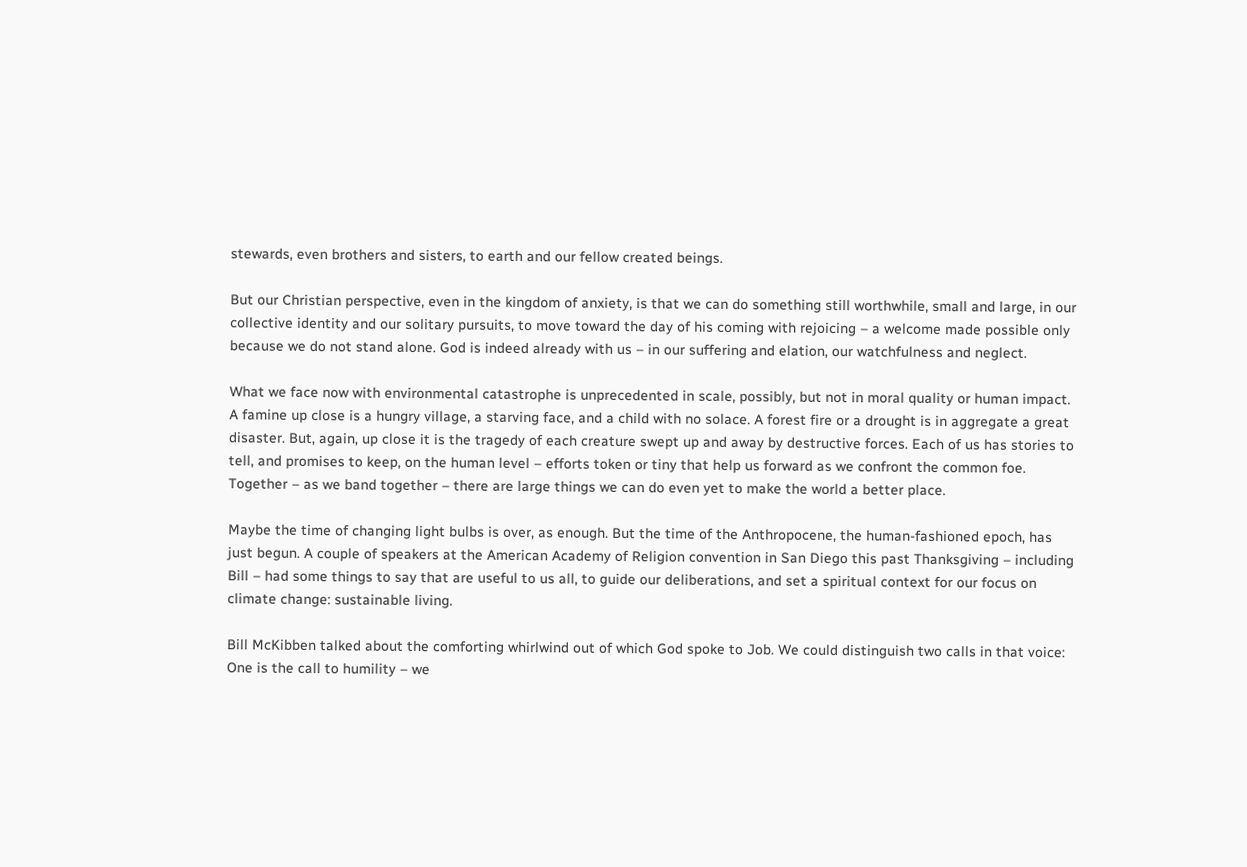stewards, even brothers and sisters, to earth and our fellow created beings.

But our Christian perspective, even in the kingdom of anxiety, is that we can do something still worthwhile, small and large, in our collective identity and our solitary pursuits, to move toward the day of his coming with rejoicing – a welcome made possible only because we do not stand alone. God is indeed already with us – in our suffering and elation, our watchfulness and neglect.

What we face now with environmental catastrophe is unprecedented in scale, possibly, but not in moral quality or human impact. A famine up close is a hungry village, a starving face, and a child with no solace. A forest fire or a drought is in aggregate a great disaster. But, again, up close it is the tragedy of each creature swept up and away by destructive forces. Each of us has stories to tell, and promises to keep, on the human level – efforts token or tiny that help us forward as we confront the common foe. Together – as we band together – there are large things we can do even yet to make the world a better place.

Maybe the time of changing light bulbs is over, as enough. But the time of the Anthropocene, the human-fashioned epoch, has just begun. A couple of speakers at the American Academy of Religion convention in San Diego this past Thanksgiving – including Bill – had some things to say that are useful to us all, to guide our deliberations, and set a spiritual context for our focus on climate change: sustainable living.

Bill McKibben talked about the comforting whirlwind out of which God spoke to Job. We could distinguish two calls in that voice: One is the call to humility – we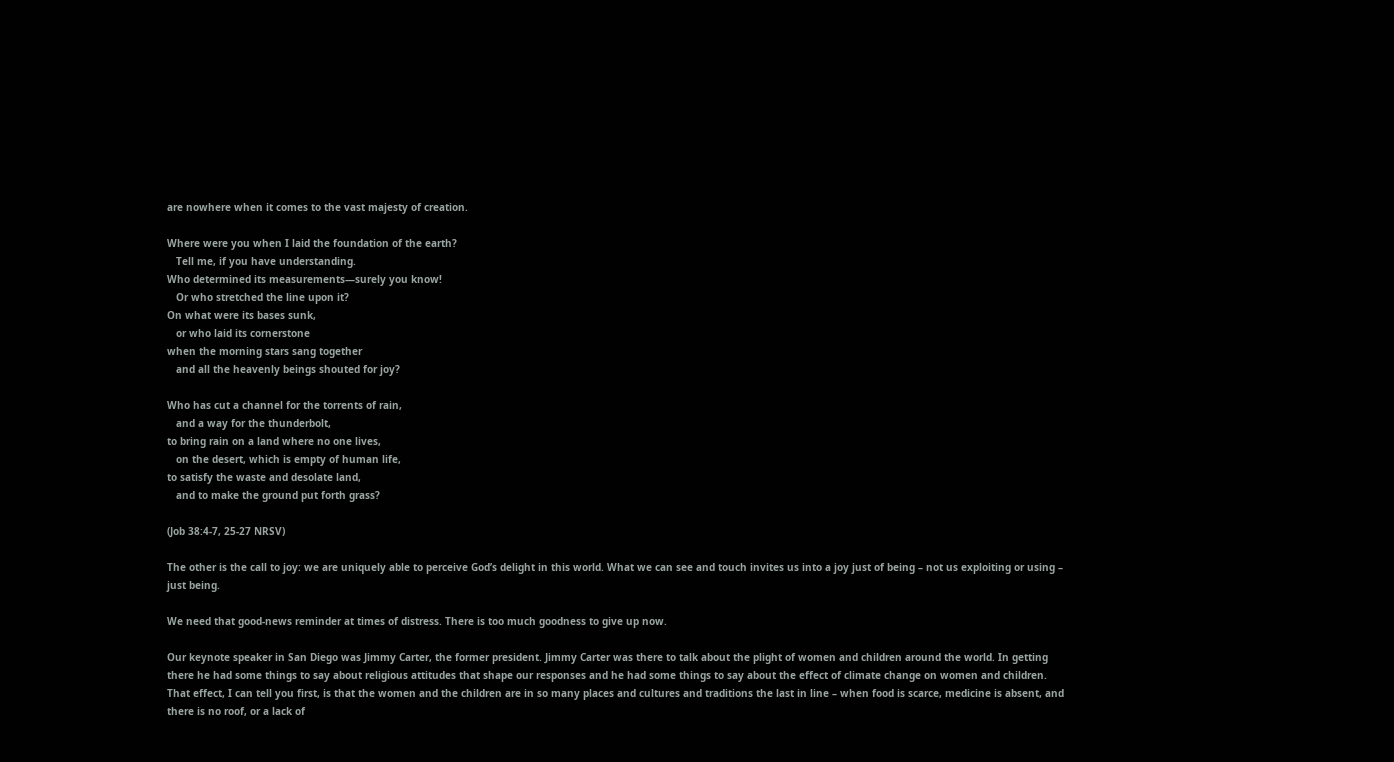are nowhere when it comes to the vast majesty of creation.

Where were you when I laid the foundation of the earth?
   Tell me, if you have understanding.
Who determined its measurements—surely you know!
   Or who stretched the line upon it?
On what were its bases sunk,
   or who laid its cornerstone
when the morning stars sang together
   and all the heavenly beings shouted for joy?

Who has cut a channel for the torrents of rain,
   and a way for the thunderbolt,
to bring rain on a land where no one lives,
   on the desert, which is empty of human life,
to satisfy the waste and desolate land,
   and to make the ground put forth grass?

(Job 38:4-7, 25-27 NRSV)

The other is the call to joy: we are uniquely able to perceive God’s delight in this world. What we can see and touch invites us into a joy just of being – not us exploiting or using – just being.

We need that good-news reminder at times of distress. There is too much goodness to give up now.

Our keynote speaker in San Diego was Jimmy Carter, the former president. Jimmy Carter was there to talk about the plight of women and children around the world. In getting there he had some things to say about religious attitudes that shape our responses and he had some things to say about the effect of climate change on women and children. That effect, I can tell you first, is that the women and the children are in so many places and cultures and traditions the last in line – when food is scarce, medicine is absent, and there is no roof, or a lack of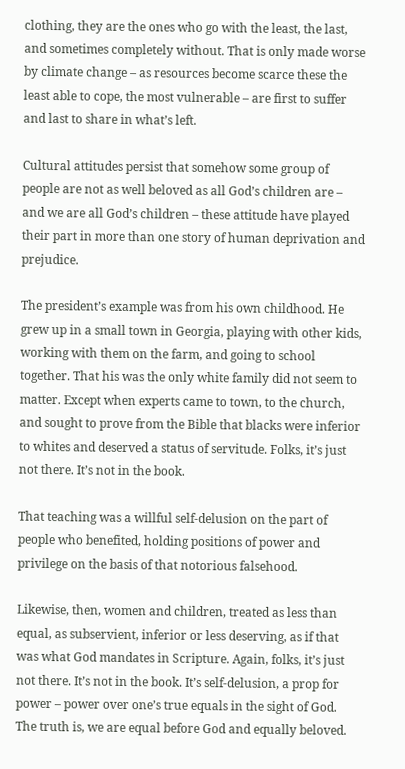clothing, they are the ones who go with the least, the last, and sometimes completely without. That is only made worse by climate change – as resources become scarce these the least able to cope, the most vulnerable – are first to suffer and last to share in what’s left.

Cultural attitudes persist that somehow some group of people are not as well beloved as all God’s children are – and we are all God’s children – these attitude have played their part in more than one story of human deprivation and prejudice.

The president’s example was from his own childhood. He grew up in a small town in Georgia, playing with other kids, working with them on the farm, and going to school together. That his was the only white family did not seem to matter. Except when experts came to town, to the church, and sought to prove from the Bible that blacks were inferior to whites and deserved a status of servitude. Folks, it’s just not there. It’s not in the book.

That teaching was a willful self-delusion on the part of people who benefited, holding positions of power and privilege on the basis of that notorious falsehood.

Likewise, then, women and children, treated as less than equal, as subservient, inferior or less deserving, as if that was what God mandates in Scripture. Again, folks, it’s just not there. It’s not in the book. It’s self-delusion, a prop for power – power over one’s true equals in the sight of God. The truth is, we are equal before God and equally beloved.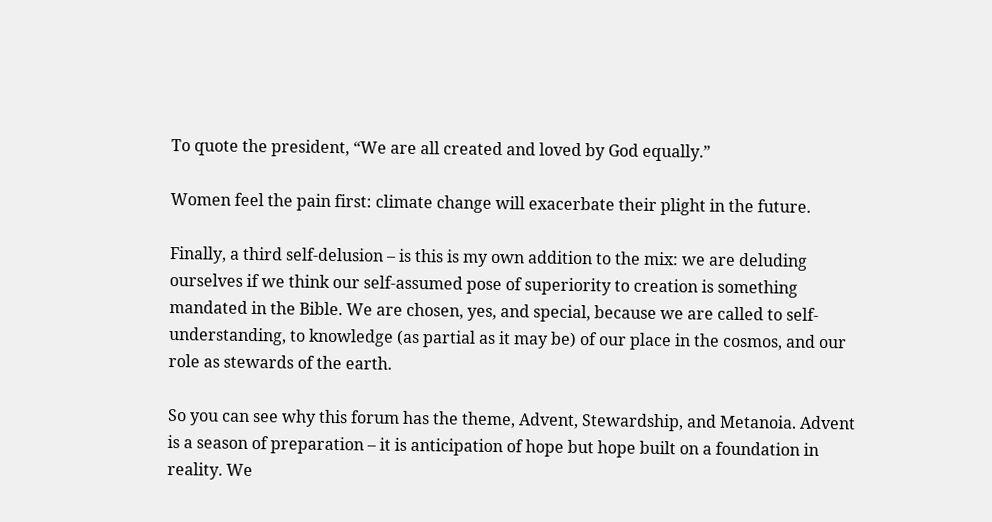To quote the president, “We are all created and loved by God equally.”

Women feel the pain first: climate change will exacerbate their plight in the future.

Finally, a third self-delusion – is this is my own addition to the mix: we are deluding ourselves if we think our self-assumed pose of superiority to creation is something mandated in the Bible. We are chosen, yes, and special, because we are called to self-understanding, to knowledge (as partial as it may be) of our place in the cosmos, and our role as stewards of the earth.

So you can see why this forum has the theme, Advent, Stewardship, and Metanoia. Advent is a season of preparation – it is anticipation of hope but hope built on a foundation in reality. We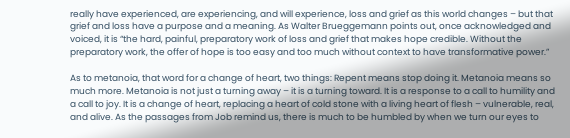really have experienced, are experiencing, and will experience, loss and grief as this world changes – but that grief and loss have a purpose and a meaning. As Walter Brueggemann points out, once acknowledged and voiced, it is “the hard, painful, preparatory work of loss and grief that makes hope credible. Without the preparatory work, the offer of hope is too easy and too much without context to have transformative power.”

As to metanoia, that word for a change of heart, two things: Repent means stop doing it. Metanoia means so much more. Metanoia is not just a turning away – it is a turning toward. It is a response to a call to humility and a call to joy. It is a change of heart, replacing a heart of cold stone with a living heart of flesh – vulnerable, real, and alive. As the passages from Job remind us, there is much to be humbled by when we turn our eyes to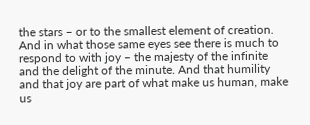the stars – or to the smallest element of creation. And in what those same eyes see there is much to respond to with joy – the majesty of the infinite and the delight of the minute. And that humility and that joy are part of what make us human, make us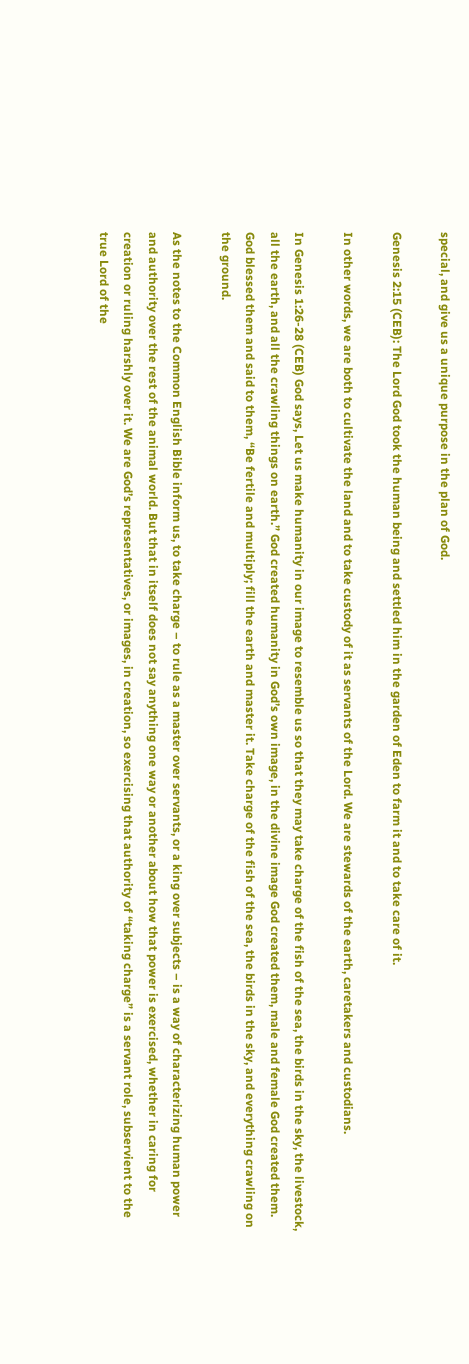special, and give us a unique purpose in the plan of God.

Genesis 2:15 (CEB): The Lord God took the human being and settled him in the garden of Eden to farm it and to take care of it.

In other words, we are both to cultivate the land and to take custody of it as servants of the Lord. We are stewards of the earth, caretakers and custodians.

In Genesis 1:26-28 (CEB) God says, Let us make humanity in our image to resemble us so that they may take charge of the fish of the sea, the birds in the sky, the livestock, all the earth, and all the crawling things on earth.” God created humanity in God’s own image, in the divine image God created them, male and female God created them. God blessed them and said to them, “Be fertile and multiply; fill the earth and master it. Take charge of the fish of the sea, the birds in the sky, and everything crawling on the ground.

As the notes to the Common English Bible inform us, to take charge – to rule as a master over servants, or a king over subjects – is a way of characterizing human power and authority over the rest of the animal world. But that in itself does not say anything one way or another about how that power is exercised, whether in caring for creation or ruling harshly over it. We are God’s representatives, or images, in creation, so exercising that authority of “taking charge” is a servant role, subservient to the true Lord of the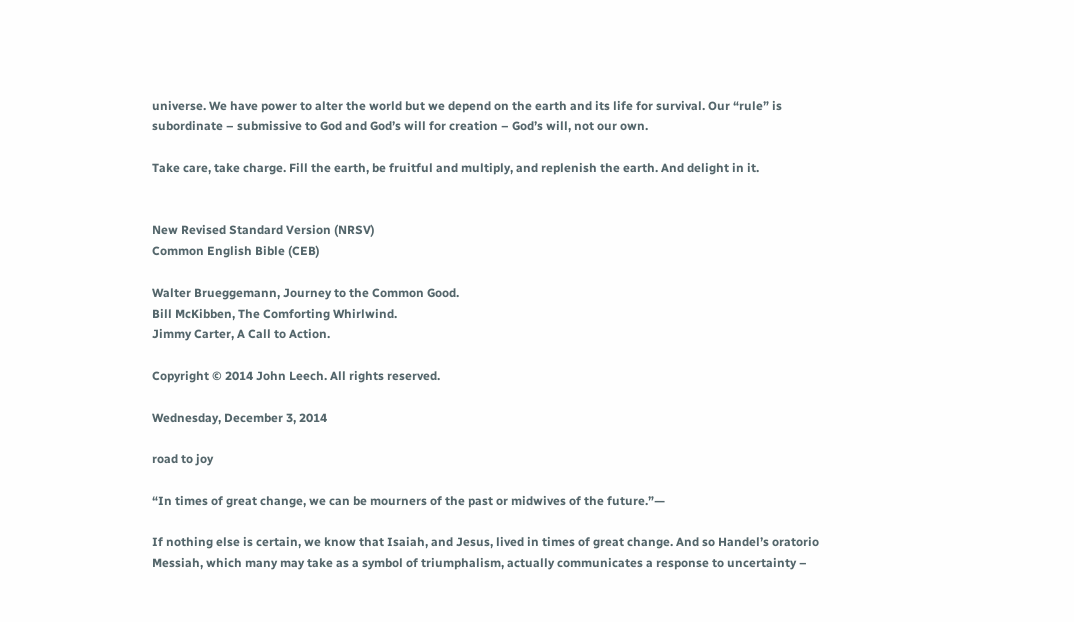universe. We have power to alter the world but we depend on the earth and its life for survival. Our “rule” is subordinate – submissive to God and God’s will for creation – God’s will, not our own.

Take care, take charge. Fill the earth, be fruitful and multiply, and replenish the earth. And delight in it.


New Revised Standard Version (NRSV)
Common English Bible (CEB)

Walter Brueggemann, Journey to the Common Good.
Bill McKibben, The Comforting Whirlwind.
Jimmy Carter, A Call to Action.

Copyright © 2014 John Leech. All rights reserved.

Wednesday, December 3, 2014

road to joy

“In times of great change, we can be mourners of the past or midwives of the future.”—

If nothing else is certain, we know that Isaiah, and Jesus, lived in times of great change. And so Handel’s oratorio Messiah, which many may take as a symbol of triumphalism, actually communicates a response to uncertainty –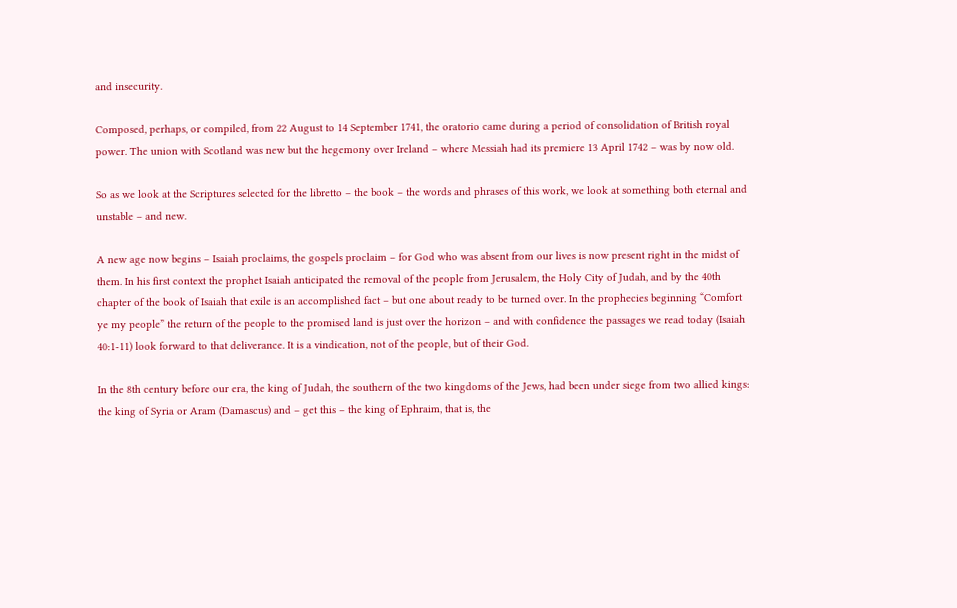and insecurity.

Composed, perhaps, or compiled, from 22 August to 14 September 1741, the oratorio came during a period of consolidation of British royal power. The union with Scotland was new but the hegemony over Ireland – where Messiah had its premiere 13 April 1742 – was by now old.

So as we look at the Scriptures selected for the libretto – the book – the words and phrases of this work, we look at something both eternal and unstable – and new.

A new age now begins – Isaiah proclaims, the gospels proclaim – for God who was absent from our lives is now present right in the midst of them. In his first context the prophet Isaiah anticipated the removal of the people from Jerusalem, the Holy City of Judah, and by the 40th chapter of the book of Isaiah that exile is an accomplished fact – but one about ready to be turned over. In the prophecies beginning “Comfort ye my people” the return of the people to the promised land is just over the horizon – and with confidence the passages we read today (Isaiah 40:1-11) look forward to that deliverance. It is a vindication, not of the people, but of their God.

In the 8th century before our era, the king of Judah, the southern of the two kingdoms of the Jews, had been under siege from two allied kings: the king of Syria or Aram (Damascus) and – get this – the king of Ephraim, that is, the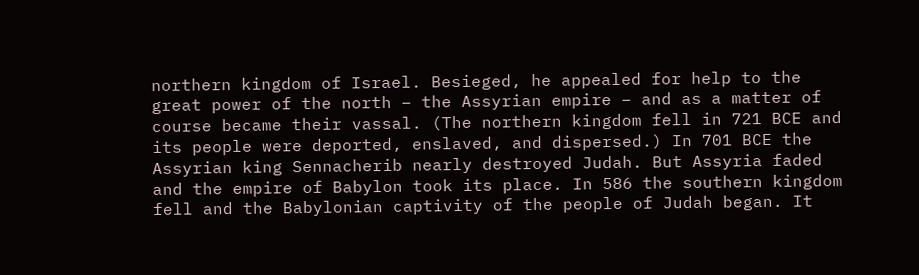northern kingdom of Israel. Besieged, he appealed for help to the great power of the north – the Assyrian empire – and as a matter of course became their vassal. (The northern kingdom fell in 721 BCE and its people were deported, enslaved, and dispersed.) In 701 BCE the Assyrian king Sennacherib nearly destroyed Judah. But Assyria faded and the empire of Babylon took its place. In 586 the southern kingdom fell and the Babylonian captivity of the people of Judah began. It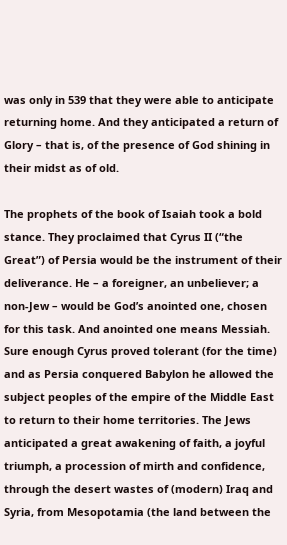was only in 539 that they were able to anticipate returning home. And they anticipated a return of Glory – that is, of the presence of God shining in their midst as of old.

The prophets of the book of Isaiah took a bold stance. They proclaimed that Cyrus II (“the Great”) of Persia would be the instrument of their deliverance. He – a foreigner, an unbeliever; a non-Jew – would be God’s anointed one, chosen for this task. And anointed one means Messiah. Sure enough Cyrus proved tolerant (for the time) and as Persia conquered Babylon he allowed the subject peoples of the empire of the Middle East to return to their home territories. The Jews anticipated a great awakening of faith, a joyful triumph, a procession of mirth and confidence, through the desert wastes of (modern) Iraq and Syria, from Mesopotamia (the land between the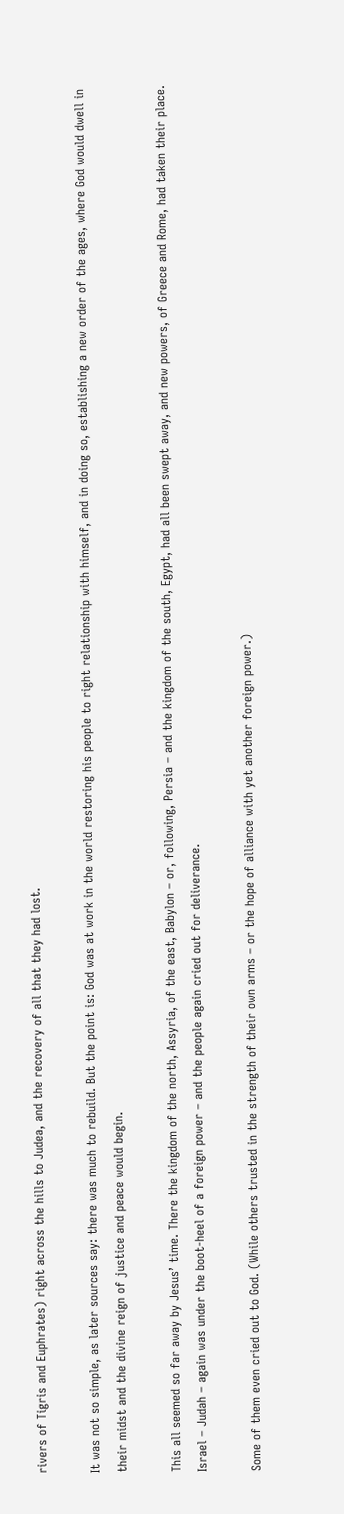rivers of Tigris and Euphrates) right across the hills to Judea, and the recovery of all that they had lost.

It was not so simple, as later sources say: there was much to rebuild. But the point is: God was at work in the world restoring his people to right relationship with himself, and in doing so, establishing a new order of the ages, where God would dwell in their midst and the divine reign of justice and peace would begin.

This all seemed so far away by Jesus’ time. There the kingdom of the north, Assyria, of the east, Babylon – or, following, Persia – and the kingdom of the south, Egypt, had all been swept away, and new powers, of Greece and Rome, had taken their place. Israel – Judah – again was under the boot-heel of a foreign power – and the people again cried out for deliverance.

Some of them even cried out to God. (While others trusted in the strength of their own arms – or the hope of alliance with yet another foreign power.)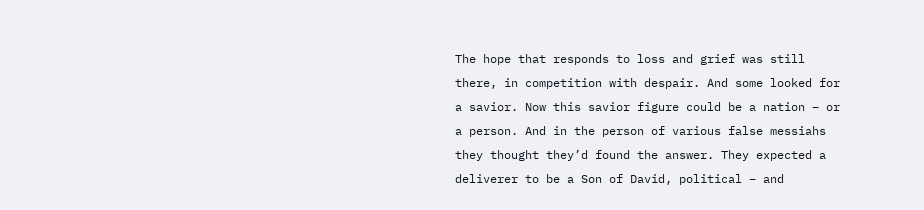The hope that responds to loss and grief was still there, in competition with despair. And some looked for a savior. Now this savior figure could be a nation – or a person. And in the person of various false messiahs they thought they’d found the answer. They expected a deliverer to be a Son of David, political – and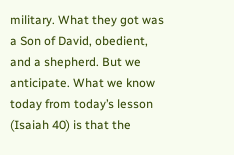military. What they got was a Son of David, obedient, and a shepherd. But we anticipate. What we know today from today’s lesson (Isaiah 40) is that the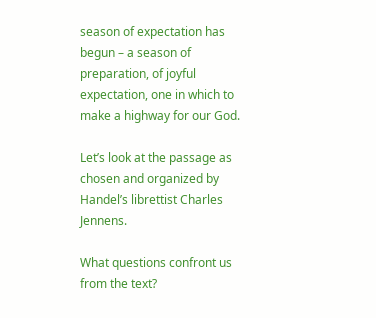season of expectation has begun – a season of preparation, of joyful expectation, one in which to make a highway for our God.

Let’s look at the passage as chosen and organized by Handel’s librettist Charles Jennens.

What questions confront us from the text?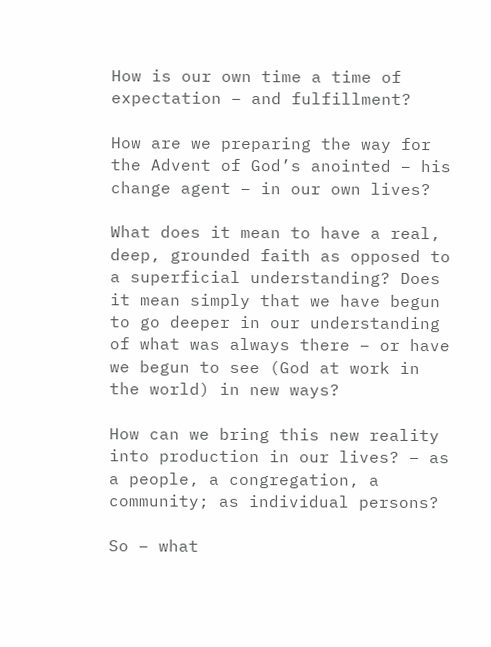How is our own time a time of expectation – and fulfillment?

How are we preparing the way for the Advent of God’s anointed – his change agent – in our own lives?

What does it mean to have a real, deep, grounded faith as opposed to a superficial understanding? Does it mean simply that we have begun to go deeper in our understanding of what was always there – or have we begun to see (God at work in the world) in new ways?

How can we bring this new reality into production in our lives? – as a people, a congregation, a community; as individual persons?

So – what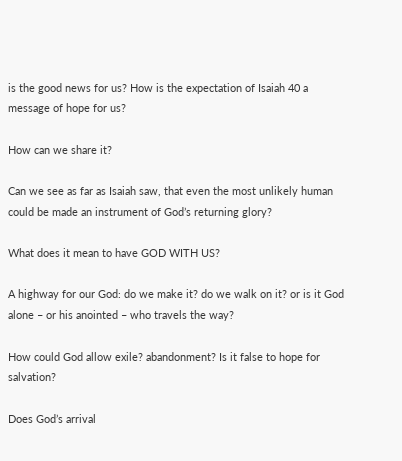is the good news for us? How is the expectation of Isaiah 40 a message of hope for us?

How can we share it?

Can we see as far as Isaiah saw, that even the most unlikely human could be made an instrument of God’s returning glory?

What does it mean to have GOD WITH US?

A highway for our God: do we make it? do we walk on it? or is it God alone – or his anointed – who travels the way?

How could God allow exile? abandonment? Is it false to hope for salvation?

Does God’s arrival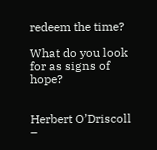redeem the time?

What do you look for as signs of hope?


Herbert O’Driscoll –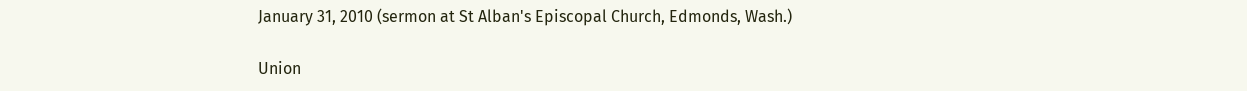January 31, 2010 (sermon at St Alban's Episcopal Church, Edmonds, Wash.)

Union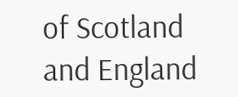of Scotland and England